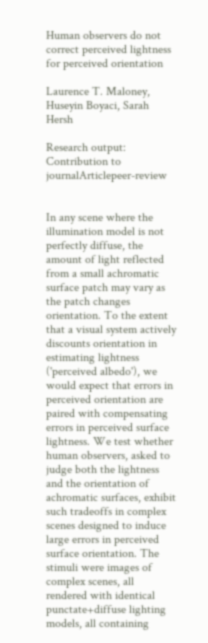Human observers do not correct perceived lightness for perceived orientation

Laurence T. Maloney, Huseyin Boyaci, Sarah Hersh

Research output: Contribution to journalArticlepeer-review


In any scene where the illumination model is not perfectly diffuse, the amount of light reflected from a small achromatic surface patch may vary as the patch changes orientation. To the extent that a visual system actively discounts orientation in estimating lightness ('perceived albedo'), we would expect that errors in perceived orientation are paired with compensating errors in perceived surface lightness. We test whether human observers, asked to judge both the lightness and the orientation of achromatic surfaces, exhibit such tradeoffs in complex scenes designed to induce large errors in perceived surface orientation. The stimuli were images of complex scenes, all rendered with identical punctate+diffuse lighting models, all containing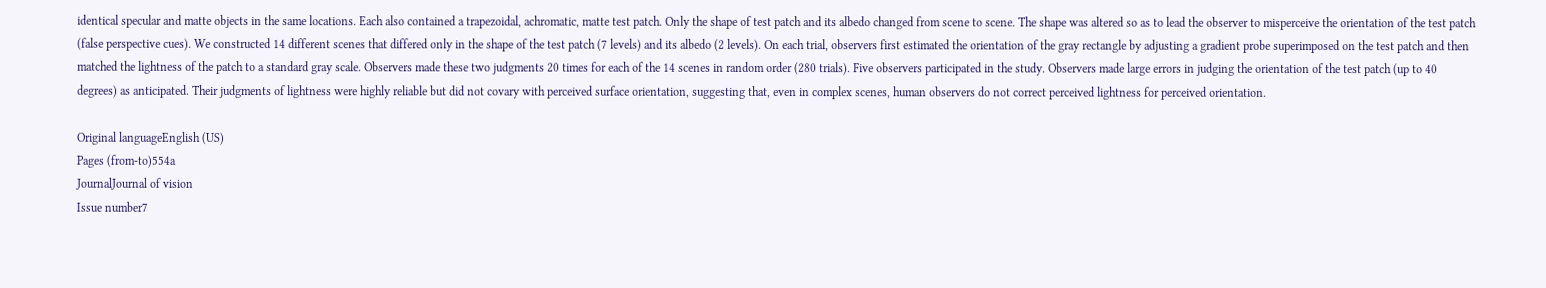identical specular and matte objects in the same locations. Each also contained a trapezoidal, achromatic, matte test patch. Only the shape of test patch and its albedo changed from scene to scene. The shape was altered so as to lead the observer to misperceive the orientation of the test patch (false perspective cues). We constructed 14 different scenes that differed only in the shape of the test patch (7 levels) and its albedo (2 levels). On each trial, observers first estimated the orientation of the gray rectangle by adjusting a gradient probe superimposed on the test patch and then matched the lightness of the patch to a standard gray scale. Observers made these two judgments 20 times for each of the 14 scenes in random order (280 trials). Five observers participated in the study. Observers made large errors in judging the orientation of the test patch (up to 40 degrees) as anticipated. Their judgments of lightness were highly reliable but did not covary with perceived surface orientation, suggesting that, even in complex scenes, human observers do not correct perceived lightness for perceived orientation.

Original languageEnglish (US)
Pages (from-to)554a
JournalJournal of vision
Issue number7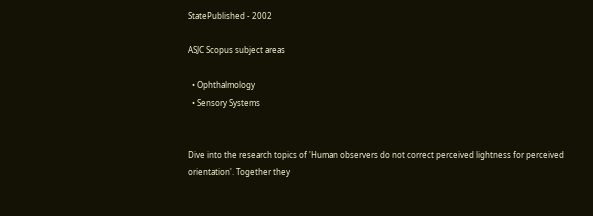StatePublished - 2002

ASJC Scopus subject areas

  • Ophthalmology
  • Sensory Systems


Dive into the research topics of 'Human observers do not correct perceived lightness for perceived orientation'. Together they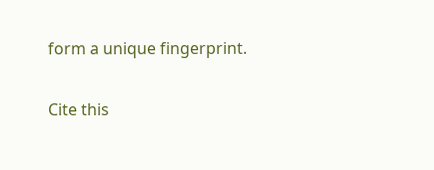form a unique fingerprint.

Cite this